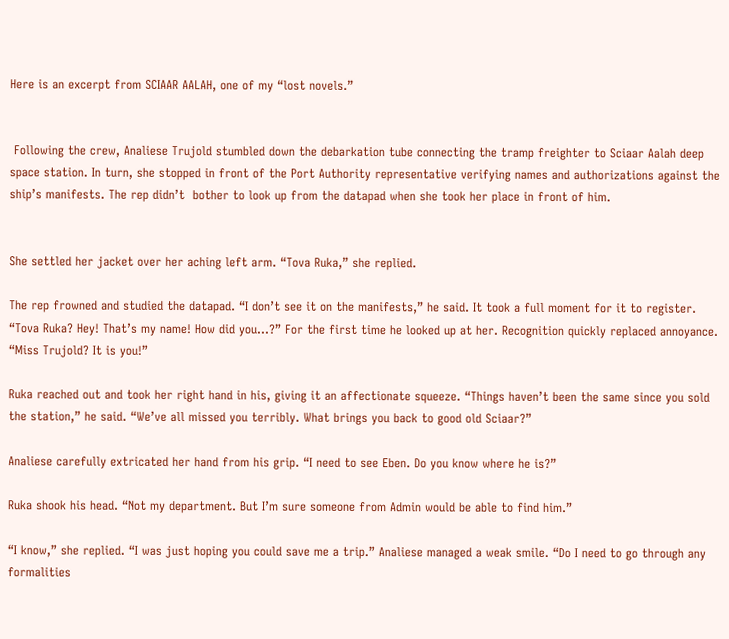Here is an excerpt from SCIAAR AALAH, one of my “lost novels.”


 Following the crew, Analiese Trujold stumbled down the debarkation tube connecting the tramp freighter to Sciaar Aalah deep space station. In turn, she stopped in front of the Port Authority representative verifying names and authorizations against the ship’s manifests. The rep didn’t  bother to look up from the datapad when she took her place in front of him.


She settled her jacket over her aching left arm. “Tova Ruka,” she replied.

The rep frowned and studied the datapad. “I don’t see it on the manifests,” he said. It took a full moment for it to register. “Tova Ruka? Hey! That’s my name! How did you…?” For the first time he looked up at her. Recognition quickly replaced annoyance. “Miss Trujold? It is you!”

Ruka reached out and took her right hand in his, giving it an affectionate squeeze. “Things haven’t been the same since you sold the station,” he said. “We’ve all missed you terribly. What brings you back to good old Sciaar?”

Analiese carefully extricated her hand from his grip. “I need to see Eben. Do you know where he is?”

Ruka shook his head. “Not my department. But I’m sure someone from Admin would be able to find him.”

“I know,” she replied. “I was just hoping you could save me a trip.” Analiese managed a weak smile. “Do I need to go through any formalities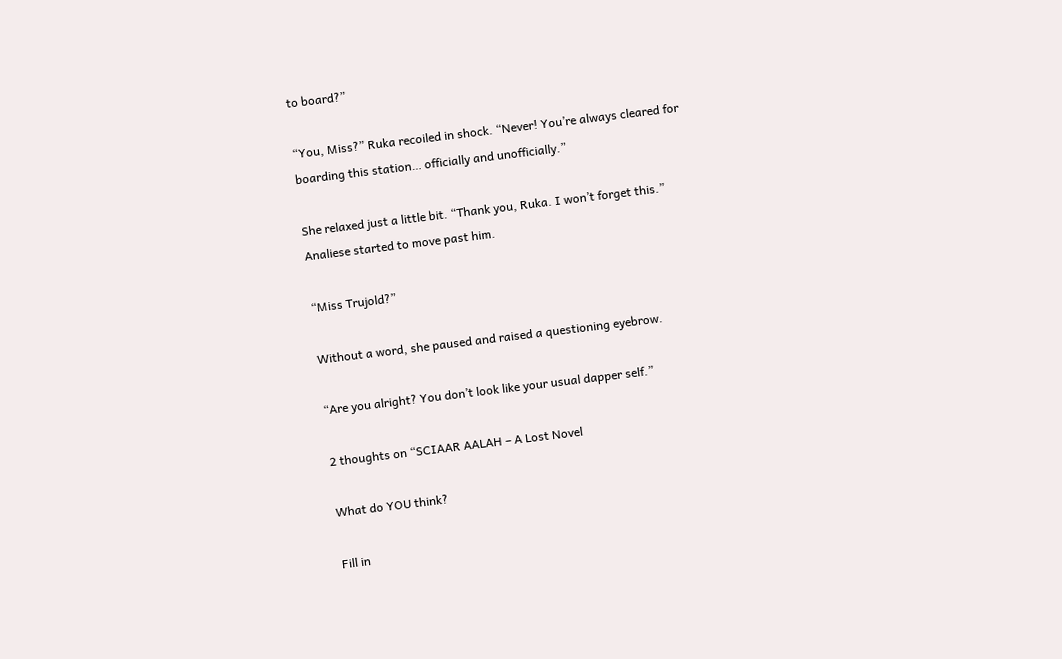to board?”

“You, Miss?” Ruka recoiled in shock. “Never! You’re always cleared for boarding this station… officially and unofficially.”

She relaxed just a little bit. “Thank you, Ruka. I won’t forget this.” Analiese started to move past him.

“Miss Trujold?”

Without a word, she paused and raised a questioning eyebrow.

“Are you alright? You don’t look like your usual dapper self.”

2 thoughts on “SCIAAR AALAH – A Lost Novel

What do YOU think?

Fill in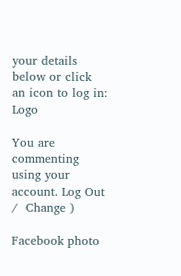your details below or click an icon to log in: Logo

You are commenting using your account. Log Out /  Change )

Facebook photo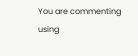You are commenting using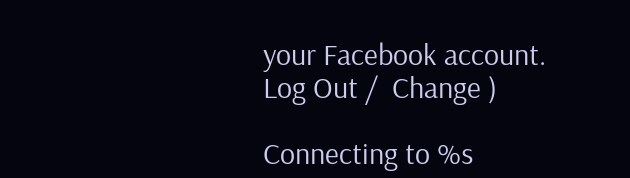your Facebook account. Log Out /  Change )

Connecting to %s